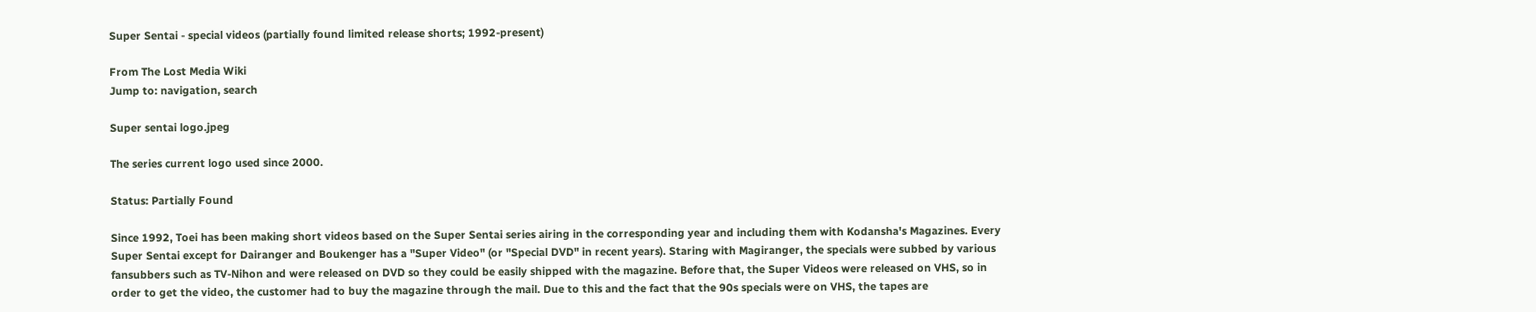Super Sentai - special videos (partially found limited release shorts; 1992-present)

From The Lost Media Wiki
Jump to: navigation, search

Super sentai logo.jpeg

The series current logo used since 2000.

Status: Partially Found

Since 1992, Toei has been making short videos based on the Super Sentai series airing in the corresponding year and including them with Kodansha's Magazines. Every Super Sentai except for Dairanger and Boukenger has a "Super Video" (or "Special DVD" in recent years). Staring with Magiranger, the specials were subbed by various fansubbers such as TV-Nihon and were released on DVD so they could be easily shipped with the magazine. Before that, the Super Videos were released on VHS, so in order to get the video, the customer had to buy the magazine through the mail. Due to this and the fact that the 90s specials were on VHS, the tapes are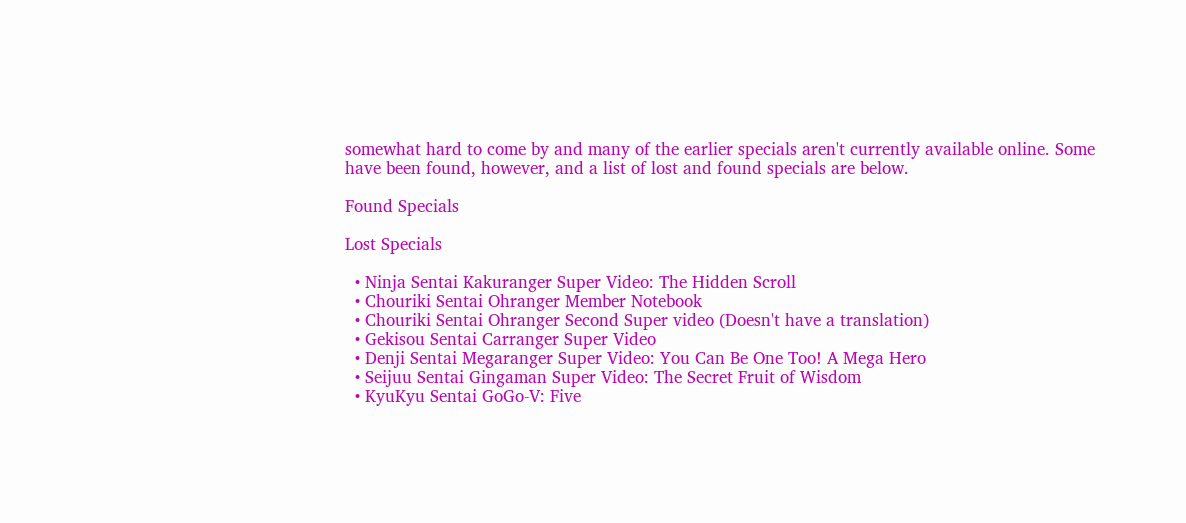somewhat hard to come by and many of the earlier specials aren't currently available online. Some have been found, however, and a list of lost and found specials are below.

Found Specials

Lost Specials

  • Ninja Sentai Kakuranger Super Video: The Hidden Scroll
  • Chouriki Sentai Ohranger Member Notebook
  • Chouriki Sentai Ohranger Second Super video (Doesn't have a translation)
  • Gekisou Sentai Carranger Super Video
  • Denji Sentai Megaranger Super Video: You Can Be One Too! A Mega Hero
  • Seijuu Sentai Gingaman Super Video: The Secret Fruit of Wisdom
  • KyuKyu Sentai GoGo-V: Five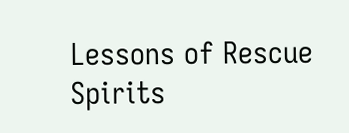Lessons of Rescue Spirits